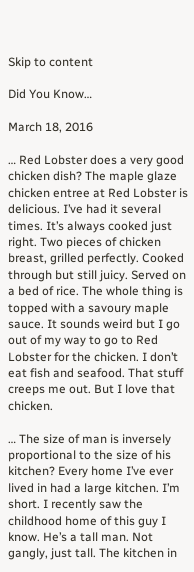Skip to content

Did You Know…

March 18, 2016

… Red Lobster does a very good chicken dish? The maple glaze chicken entree at Red Lobster is delicious. I’ve had it several times. It’s always cooked just right. Two pieces of chicken breast, grilled perfectly. Cooked through but still juicy. Served on a bed of rice. The whole thing is topped with a savoury maple sauce. It sounds weird but I go out of my way to go to Red Lobster for the chicken. I don’t eat fish and seafood. That stuff creeps me out. But I love that chicken.

… The size of man is inversely proportional to the size of his kitchen? Every home I’ve ever lived in had a large kitchen. I’m short. I recently saw the childhood home of this guy I know. He’s a tall man. Not gangly, just tall. The kitchen in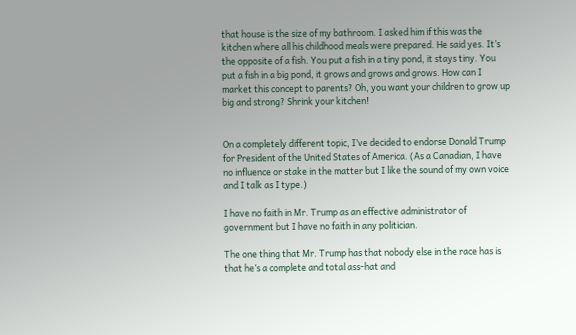that house is the size of my bathroom. I asked him if this was the kitchen where all his childhood meals were prepared. He said yes. It’s the opposite of a fish. You put a fish in a tiny pond, it stays tiny. You put a fish in a big pond, it grows and grows and grows. How can I market this concept to parents? Oh, you want your children to grow up big and strong? Shrink your kitchen!


On a completely different topic, I’ve decided to endorse Donald Trump for President of the United States of America. (As a Canadian, I have no influence or stake in the matter but I like the sound of my own voice and I talk as I type.)

I have no faith in Mr. Trump as an effective administrator of government but I have no faith in any politician.

The one thing that Mr. Trump has that nobody else in the race has is that he’s a complete and total ass-hat and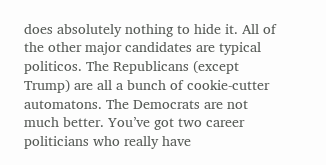does absolutely nothing to hide it. All of the other major candidates are typical politicos. The Republicans (except Trump) are all a bunch of cookie-cutter automatons. The Democrats are not much better. You’ve got two career politicians who really have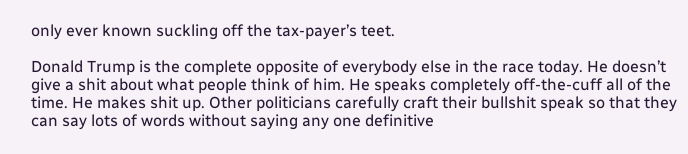only ever known suckling off the tax-payer’s teet.

Donald Trump is the complete opposite of everybody else in the race today. He doesn’t give a shit about what people think of him. He speaks completely off-the-cuff all of the time. He makes shit up. Other politicians carefully craft their bullshit speak so that they can say lots of words without saying any one definitive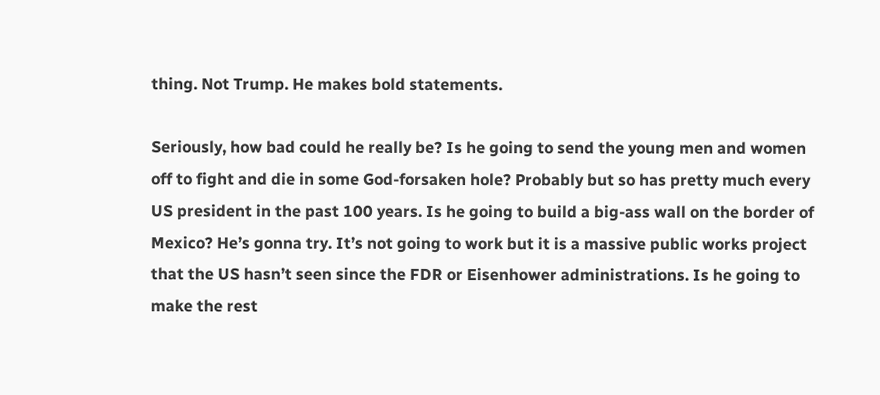thing. Not Trump. He makes bold statements.

Seriously, how bad could he really be? Is he going to send the young men and women off to fight and die in some God-forsaken hole? Probably but so has pretty much every US president in the past 100 years. Is he going to build a big-ass wall on the border of Mexico? He’s gonna try. It’s not going to work but it is a massive public works project that the US hasn’t seen since the FDR or Eisenhower administrations. Is he going to make the rest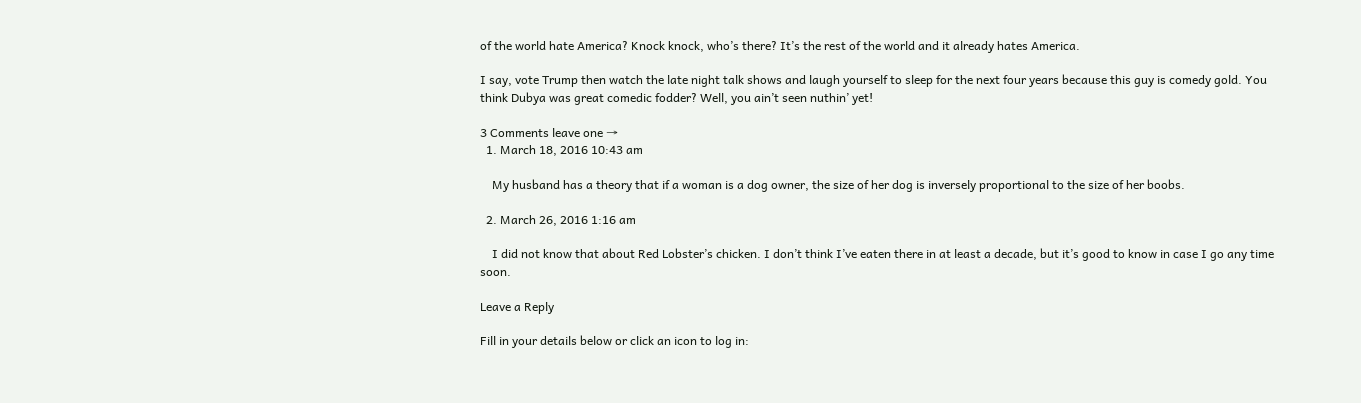of the world hate America? Knock knock, who’s there? It’s the rest of the world and it already hates America.

I say, vote Trump then watch the late night talk shows and laugh yourself to sleep for the next four years because this guy is comedy gold. You think Dubya was great comedic fodder? Well, you ain’t seen nuthin’ yet!

3 Comments leave one →
  1. March 18, 2016 10:43 am

    My husband has a theory that if a woman is a dog owner, the size of her dog is inversely proportional to the size of her boobs.

  2. March 26, 2016 1:16 am

    I did not know that about Red Lobster’s chicken. I don’t think I’ve eaten there in at least a decade, but it’s good to know in case I go any time soon.

Leave a Reply

Fill in your details below or click an icon to log in: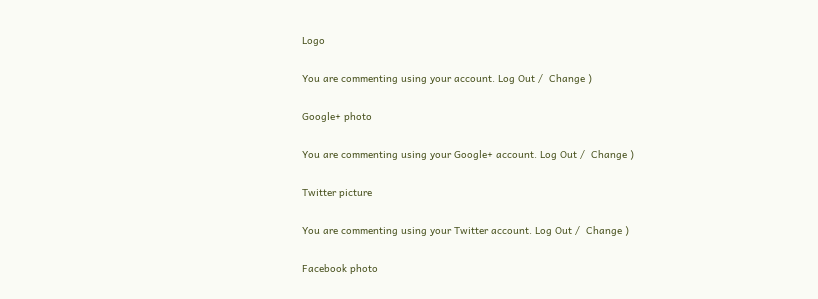Logo

You are commenting using your account. Log Out /  Change )

Google+ photo

You are commenting using your Google+ account. Log Out /  Change )

Twitter picture

You are commenting using your Twitter account. Log Out /  Change )

Facebook photo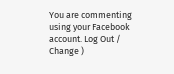You are commenting using your Facebook account. Log Out /  Change )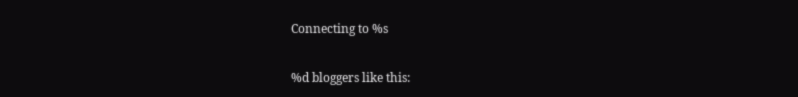Connecting to %s

%d bloggers like this: